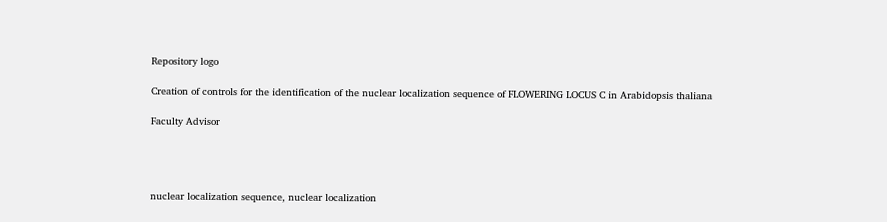Repository logo

Creation of controls for the identification of the nuclear localization sequence of FLOWERING LOCUS C in Arabidopsis thaliana

Faculty Advisor




nuclear localization sequence, nuclear localization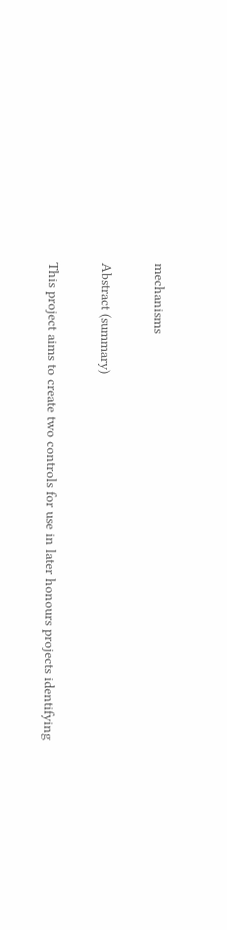mechanisms

Abstract (summary)

This project aims to create two controls for use in later honours projects identifying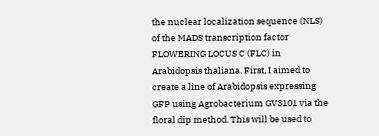the nuclear localization sequence (NLS) of the MADS transcription factor FLOWERING LOCUS C (FLC) in Arabidopsis thaliana. First, I aimed to create a line of Arabidopsis expressing GFP using Agrobacterium GV3101 via the floral dip method. This will be used to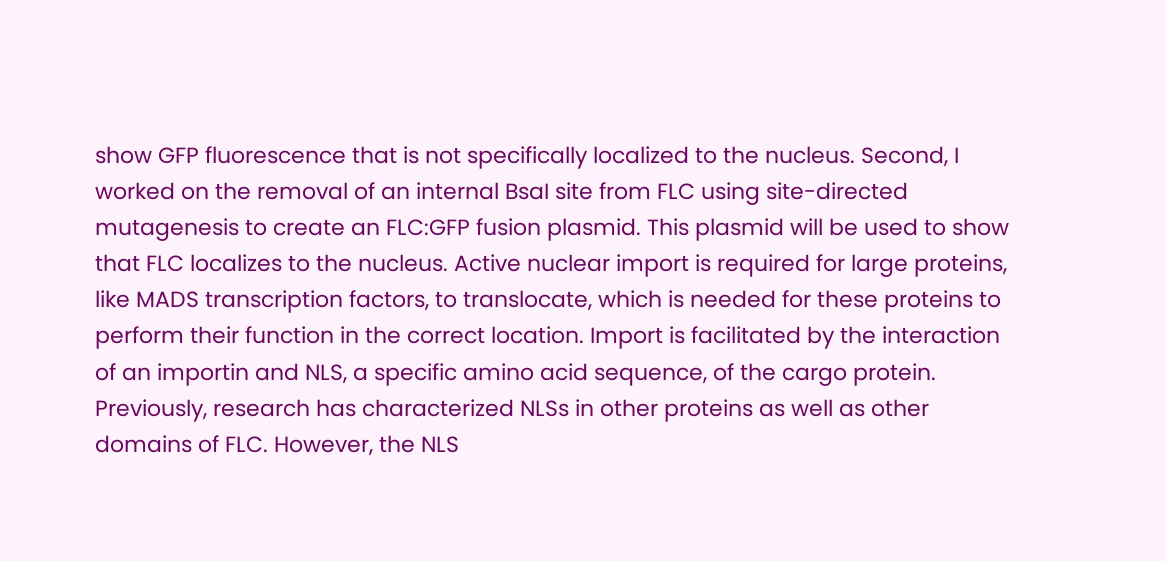show GFP fluorescence that is not specifically localized to the nucleus. Second, I worked on the removal of an internal BsaI site from FLC using site-directed mutagenesis to create an FLC:GFP fusion plasmid. This plasmid will be used to show that FLC localizes to the nucleus. Active nuclear import is required for large proteins, like MADS transcription factors, to translocate, which is needed for these proteins to perform their function in the correct location. Import is facilitated by the interaction of an importin and NLS, a specific amino acid sequence, of the cargo protein. Previously, research has characterized NLSs in other proteins as well as other domains of FLC. However, the NLS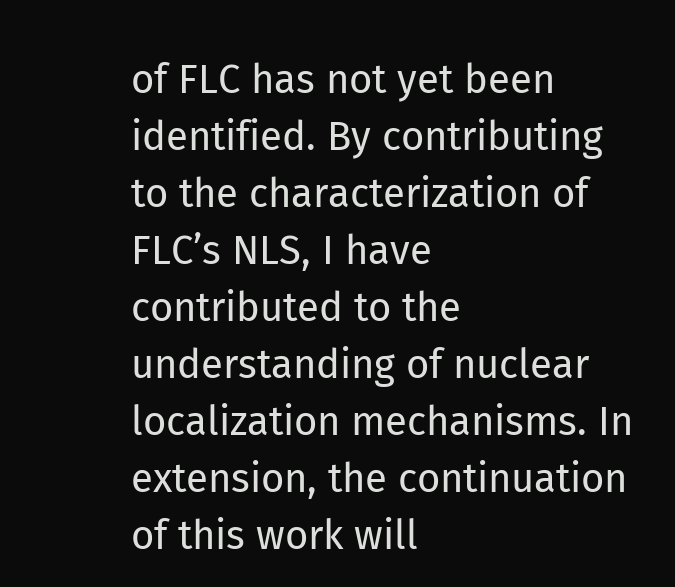of FLC has not yet been identified. By contributing to the characterization of FLC’s NLS, I have contributed to the understanding of nuclear localization mechanisms. In extension, the continuation of this work will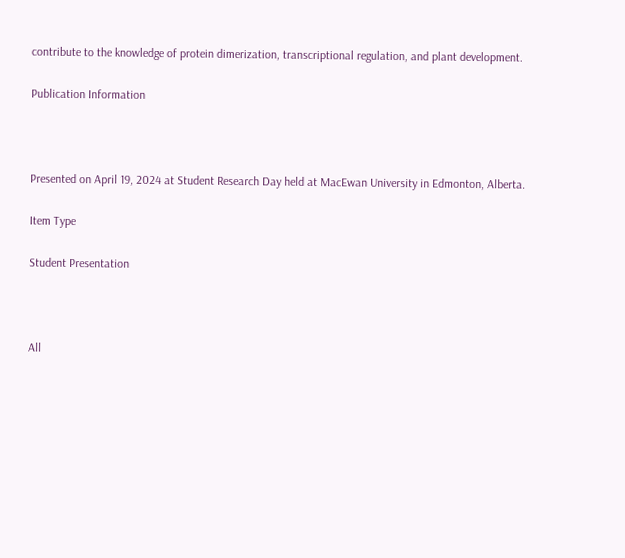contribute to the knowledge of protein dimerization, transcriptional regulation, and plant development.

Publication Information



Presented on April 19, 2024 at Student Research Day held at MacEwan University in Edmonton, Alberta.

Item Type

Student Presentation



All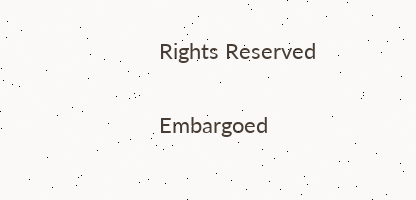Rights Reserved

Embargoed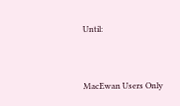Until:


MacEwan Users Only